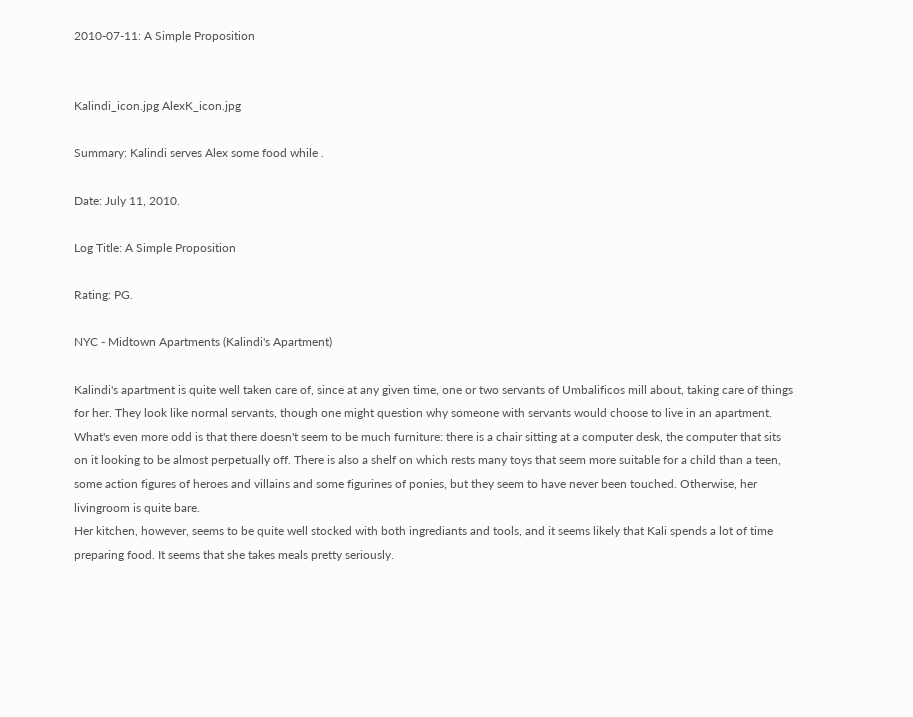2010-07-11: A Simple Proposition


Kalindi_icon.jpg AlexK_icon.jpg

Summary: Kalindi serves Alex some food while .

Date: July 11, 2010.

Log Title: A Simple Proposition

Rating: PG.

NYC - Midtown Apartments (Kalindi's Apartment)

Kalindi's apartment is quite well taken care of, since at any given time, one or two servants of Umbalificos mill about, taking care of things for her. They look like normal servants, though one might question why someone with servants would choose to live in an apartment. What's even more odd is that there doesn't seem to be much furniture: there is a chair sitting at a computer desk, the computer that sits on it looking to be almost perpetually off. There is also a shelf on which rests many toys that seem more suitable for a child than a teen, some action figures of heroes and villains and some figurines of ponies, but they seem to have never been touched. Otherwise, her livingroom is quite bare.
Her kitchen, however, seems to be quite well stocked with both ingrediants and tools, and it seems likely that Kali spends a lot of time preparing food. It seems that she takes meals pretty seriously.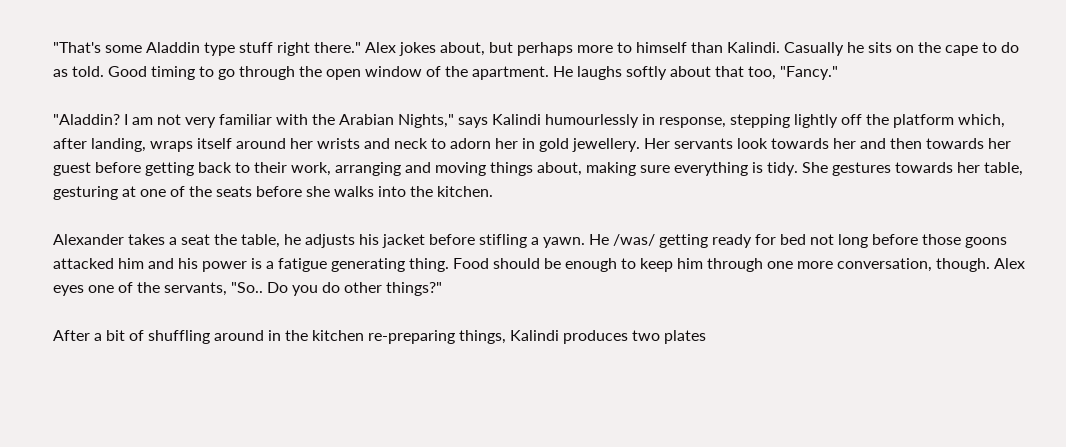"That's some Aladdin type stuff right there." Alex jokes about, but perhaps more to himself than Kalindi. Casually he sits on the cape to do as told. Good timing to go through the open window of the apartment. He laughs softly about that too, "Fancy."

"Aladdin? I am not very familiar with the Arabian Nights," says Kalindi humourlessly in response, stepping lightly off the platform which, after landing, wraps itself around her wrists and neck to adorn her in gold jewellery. Her servants look towards her and then towards her guest before getting back to their work, arranging and moving things about, making sure everything is tidy. She gestures towards her table, gesturing at one of the seats before she walks into the kitchen.

Alexander takes a seat the table, he adjusts his jacket before stifling a yawn. He /was/ getting ready for bed not long before those goons attacked him and his power is a fatigue generating thing. Food should be enough to keep him through one more conversation, though. Alex eyes one of the servants, "So.. Do you do other things?"

After a bit of shuffling around in the kitchen re-preparing things, Kalindi produces two plates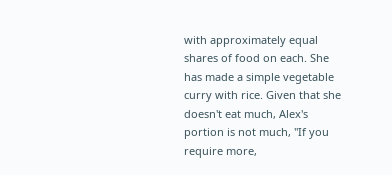with approximately equal shares of food on each. She has made a simple vegetable curry with rice. Given that she doesn't eat much, Alex's portion is not much, "If you require more,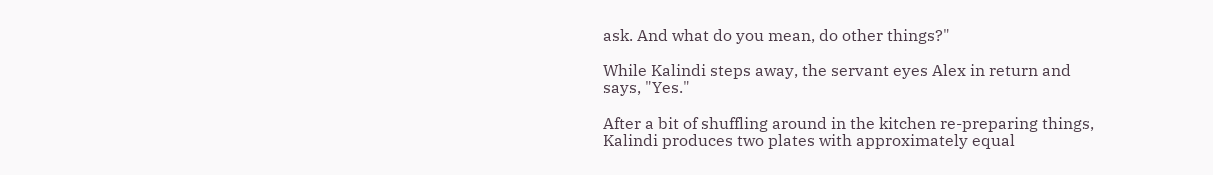ask. And what do you mean, do other things?"

While Kalindi steps away, the servant eyes Alex in return and says, "Yes."

After a bit of shuffling around in the kitchen re-preparing things, Kalindi produces two plates with approximately equal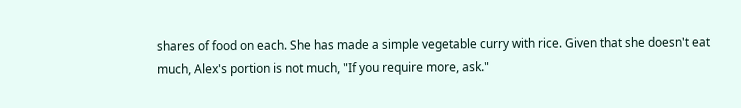shares of food on each. She has made a simple vegetable curry with rice. Given that she doesn't eat much, Alex's portion is not much, "If you require more, ask."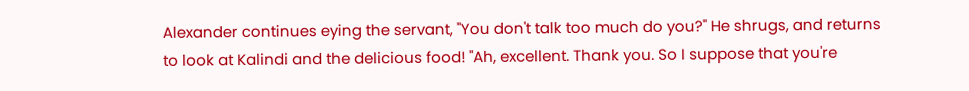Alexander continues eying the servant, "You don't talk too much do you?" He shrugs, and returns to look at Kalindi and the delicious food! "Ah, excellent. Thank you. So I suppose that you're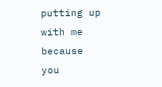putting up with me because you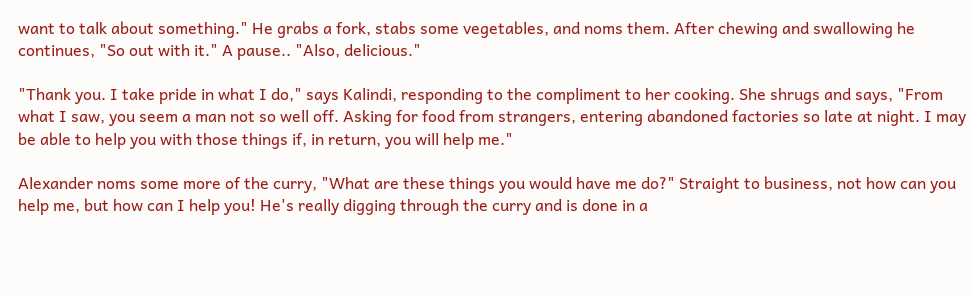want to talk about something." He grabs a fork, stabs some vegetables, and noms them. After chewing and swallowing he continues, "So out with it." A pause.. "Also, delicious."

"Thank you. I take pride in what I do," says Kalindi, responding to the compliment to her cooking. She shrugs and says, "From what I saw, you seem a man not so well off. Asking for food from strangers, entering abandoned factories so late at night. I may be able to help you with those things if, in return, you will help me."

Alexander noms some more of the curry, "What are these things you would have me do?" Straight to business, not how can you help me, but how can I help you! He's really digging through the curry and is done in a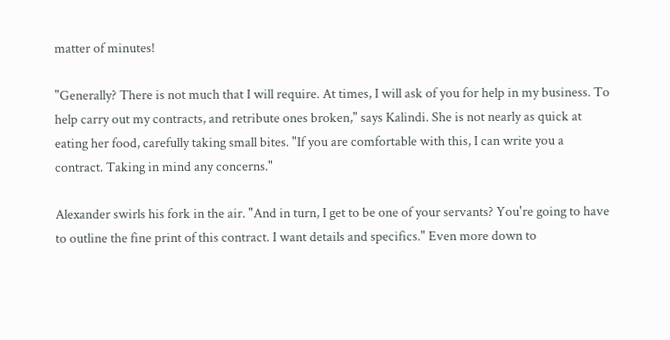matter of minutes!

"Generally? There is not much that I will require. At times, I will ask of you for help in my business. To help carry out my contracts, and retribute ones broken," says Kalindi. She is not nearly as quick at eating her food, carefully taking small bites. "If you are comfortable with this, I can write you a contract. Taking in mind any concerns."

Alexander swirls his fork in the air. "And in turn, I get to be one of your servants? You're going to have to outline the fine print of this contract. I want details and specifics." Even more down to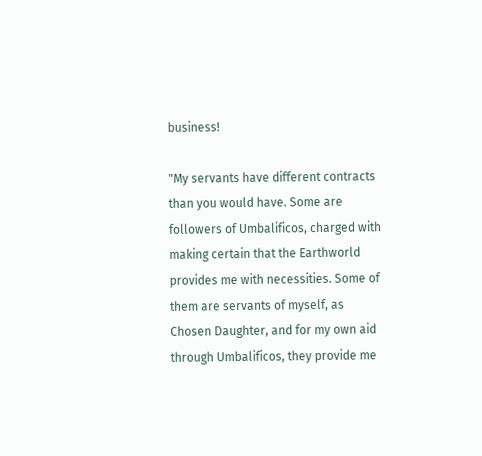business!

"My servants have different contracts than you would have. Some are followers of Umbalificos, charged with making certain that the Earthworld provides me with necessities. Some of them are servants of myself, as Chosen Daughter, and for my own aid through Umbalificos, they provide me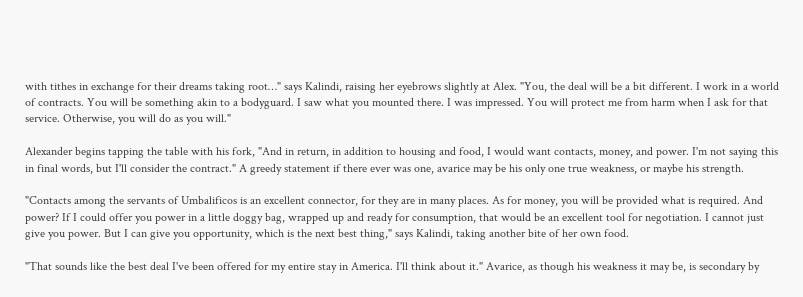with tithes in exchange for their dreams taking root…" says Kalindi, raising her eyebrows slightly at Alex. "You, the deal will be a bit different. I work in a world of contracts. You will be something akin to a bodyguard. I saw what you mounted there. I was impressed. You will protect me from harm when I ask for that service. Otherwise, you will do as you will."

Alexander begins tapping the table with his fork, "And in return, in addition to housing and food, I would want contacts, money, and power. I'm not saying this in final words, but I'll consider the contract." A greedy statement if there ever was one, avarice may be his only one true weakness, or maybe his strength.

"Contacts among the servants of Umbalificos is an excellent connector, for they are in many places. As for money, you will be provided what is required. And power? If I could offer you power in a little doggy bag, wrapped up and ready for consumption, that would be an excellent tool for negotiation. I cannot just give you power. But I can give you opportunity, which is the next best thing," says Kalindi, taking another bite of her own food.

"That sounds like the best deal I've been offered for my entire stay in America. I'll think about it." Avarice, as though his weakness it may be, is secondary by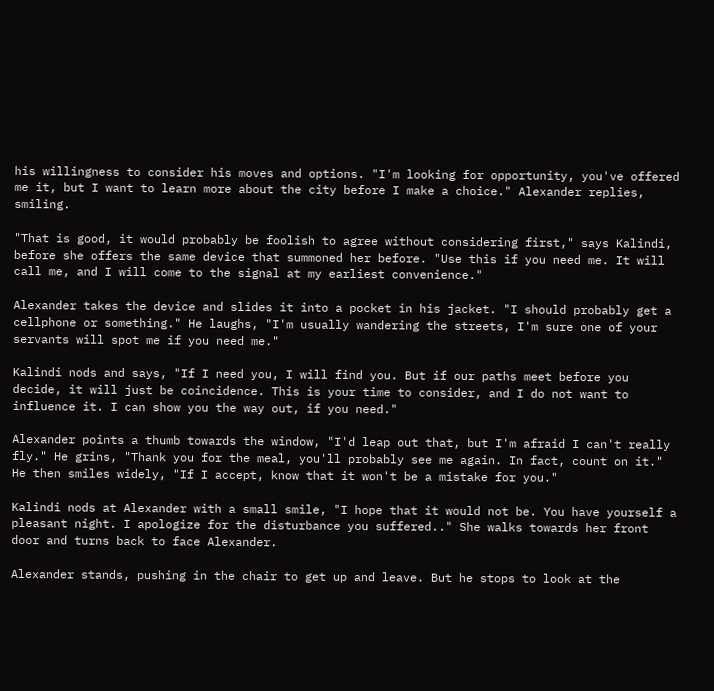his willingness to consider his moves and options. "I'm looking for opportunity, you've offered me it, but I want to learn more about the city before I make a choice." Alexander replies, smiling.

"That is good, it would probably be foolish to agree without considering first," says Kalindi, before she offers the same device that summoned her before. "Use this if you need me. It will call me, and I will come to the signal at my earliest convenience."

Alexander takes the device and slides it into a pocket in his jacket. "I should probably get a cellphone or something." He laughs, "I'm usually wandering the streets, I'm sure one of your servants will spot me if you need me."

Kalindi nods and says, "If I need you, I will find you. But if our paths meet before you decide, it will just be coincidence. This is your time to consider, and I do not want to influence it. I can show you the way out, if you need."

Alexander points a thumb towards the window, "I'd leap out that, but I'm afraid I can't really fly." He grins, "Thank you for the meal, you'll probably see me again. In fact, count on it." He then smiles widely, "If I accept, know that it won't be a mistake for you."

Kalindi nods at Alexander with a small smile, "I hope that it would not be. You have yourself a pleasant night. I apologize for the disturbance you suffered.." She walks towards her front door and turns back to face Alexander.

Alexander stands, pushing in the chair to get up and leave. But he stops to look at the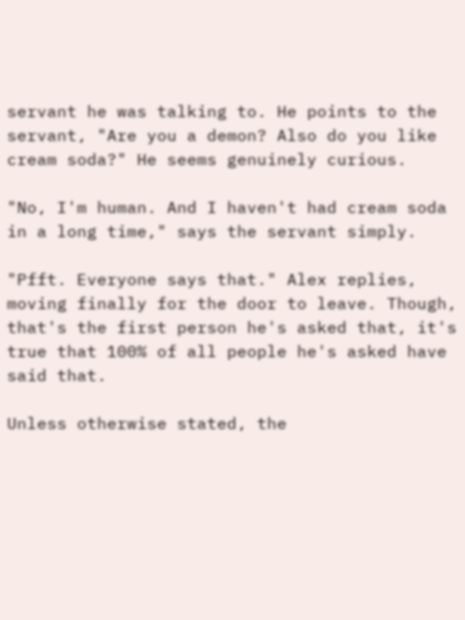servant he was talking to. He points to the servant, "Are you a demon? Also do you like cream soda?" He seems genuinely curious.

"No, I'm human. And I haven't had cream soda in a long time," says the servant simply.

"Pfft. Everyone says that." Alex replies, moving finally for the door to leave. Though, that's the first person he's asked that, it's true that 100% of all people he's asked have said that.

Unless otherwise stated, the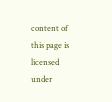content of this page is licensed under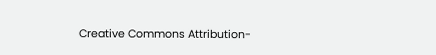Creative Commons Attribution-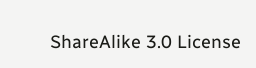ShareAlike 3.0 License